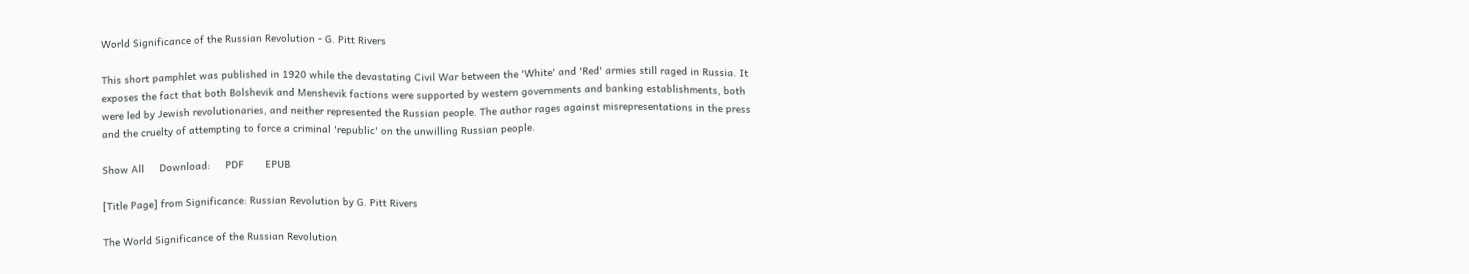World Significance of the Russian Revolution - G. Pitt Rivers

This short pamphlet was published in 1920 while the devastating Civil War between the 'White' and 'Red' armies still raged in Russia. It exposes the fact that both Bolshevik and Menshevik factions were supported by western governments and banking establishments, both were led by Jewish revolutionaries, and neither represented the Russian people. The author rages against misrepresentations in the press and the cruelty of attempting to force a criminal 'republic' on the unwilling Russian people.

Show All     Download:     PDF       EPUB

[Title Page] from Significance: Russian Revolution by G. Pitt Rivers

The World Significance of the Russian Revolution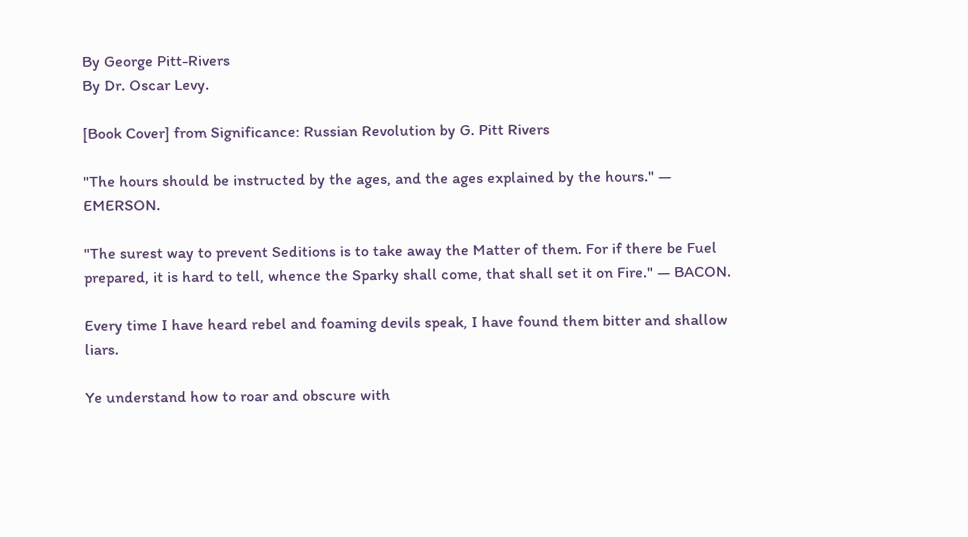By George Pitt-Rivers
By Dr. Oscar Levy.

[Book Cover] from Significance: Russian Revolution by G. Pitt Rivers

"The hours should be instructed by the ages, and the ages explained by the hours." — EMERSON.

"The surest way to prevent Seditions is to take away the Matter of them. For if there be Fuel prepared, it is hard to tell, whence the Sparky shall come, that shall set it on Fire." — BACON.

Every time I have heard rebel and foaming devils speak, I have found them bitter and shallow liars.

Ye understand how to roar and obscure with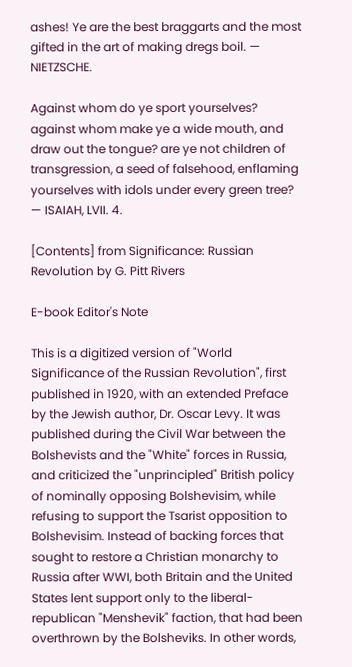ashes! Ye are the best braggarts and the most gifted in the art of making dregs boil. — NIETZSCHE.

Against whom do ye sport yourselves? against whom make ye a wide mouth, and draw out the tongue? are ye not children of transgression, a seed of falsehood, enflaming yourselves with idols under every green tree? — ISAIAH, LVII. 4.

[Contents] from Significance: Russian Revolution by G. Pitt Rivers

E-book Editor's Note

This is a digitized version of "World Significance of the Russian Revolution", first published in 1920, with an extended Preface by the Jewish author, Dr. Oscar Levy. It was published during the Civil War between the Bolshevists and the "White" forces in Russia, and criticized the "unprincipled" British policy of nominally opposing Bolshevisim, while refusing to support the Tsarist opposition to Bolshevisim. Instead of backing forces that sought to restore a Christian monarchy to Russia after WWI, both Britain and the United States lent support only to the liberal-republican "Menshevik" faction, that had been overthrown by the Bolsheviks. In other words,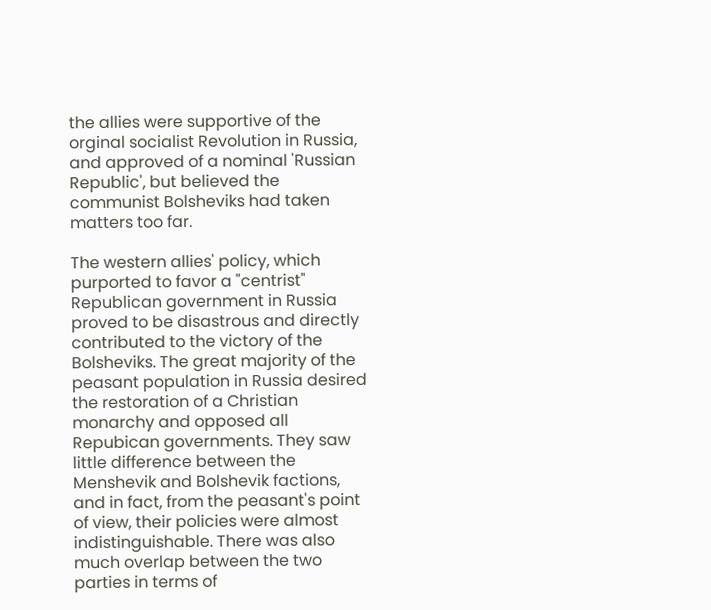the allies were supportive of the orginal socialist Revolution in Russia, and approved of a nominal 'Russian Republic', but believed the communist Bolsheviks had taken matters too far.

The western allies' policy, which purported to favor a "centrist" Republican government in Russia proved to be disastrous and directly contributed to the victory of the Bolsheviks. The great majority of the peasant population in Russia desired the restoration of a Christian monarchy and opposed all Repubican governments. They saw little difference between the Menshevik and Bolshevik factions, and in fact, from the peasant's point of view, their policies were almost indistinguishable. There was also much overlap between the two parties in terms of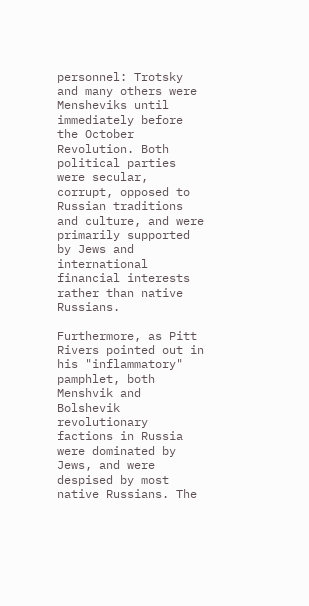personnel: Trotsky and many others were Mensheviks until immediately before the October Revolution. Both political parties were secular, corrupt, opposed to Russian traditions and culture, and were primarily supported by Jews and international financial interests rather than native Russians.

Furthermore, as Pitt Rivers pointed out in his "inflammatory" pamphlet, both Menshvik and Bolshevik revolutionary factions in Russia were dominated by Jews, and were despised by most native Russians. The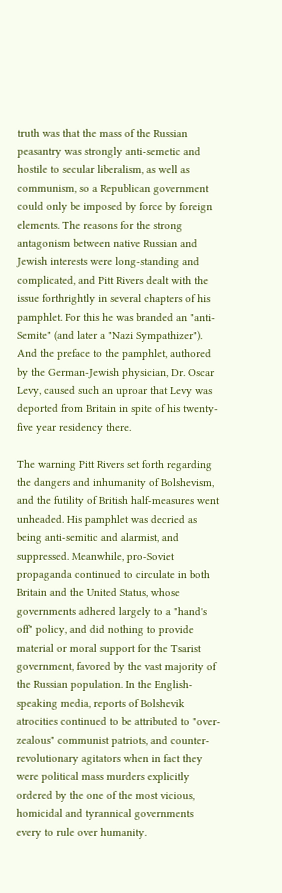truth was that the mass of the Russian peasantry was strongly anti-semetic and hostile to secular liberalism, as well as communism, so a Republican government could only be imposed by force by foreign elements. The reasons for the strong antagonism between native Russian and Jewish interests were long-standing and complicated, and Pitt Rivers dealt with the issue forthrightly in several chapters of his pamphlet. For this he was branded an "anti-Semite" (and later a "Nazi Sympathizer"). And the preface to the pamphlet, authored by the German-Jewish physician, Dr. Oscar Levy, caused such an uproar that Levy was deported from Britain in spite of his twenty-five year residency there.

The warning Pitt Rivers set forth regarding the dangers and inhumanity of Bolshevism, and the futility of British half-measures went unheaded. His pamphlet was decried as being anti-semitic and alarmist, and suppressed. Meanwhile, pro-Soviet propaganda continued to circulate in both Britain and the United Status, whose governments adhered largely to a "hand's off" policy, and did nothing to provide material or moral support for the Tsarist government, favored by the vast majority of the Russian population. In the English-speaking media, reports of Bolshevik atrocities continued to be attributed to "over-zealous" communist patriots, and counter-revolutionary agitators when in fact they were political mass murders explicitly ordered by the one of the most vicious, homicidal and tyrannical governments every to rule over humanity.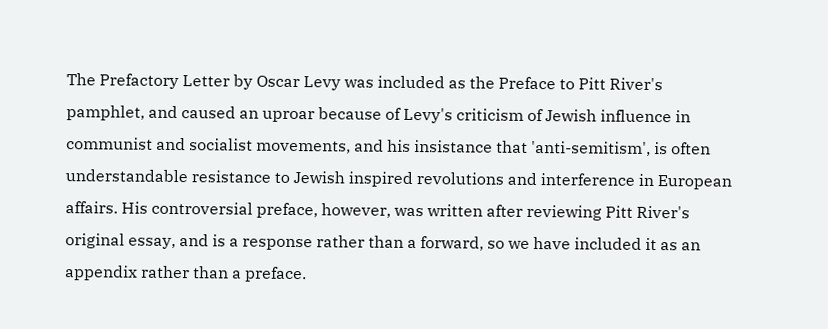The Prefactory Letter by Oscar Levy was included as the Preface to Pitt River's pamphlet, and caused an uproar because of Levy's criticism of Jewish influence in communist and socialist movements, and his insistance that 'anti-semitism', is often understandable resistance to Jewish inspired revolutions and interference in European affairs. His controversial preface, however, was written after reviewing Pitt River's original essay, and is a response rather than a forward, so we have included it as an appendix rather than a preface.